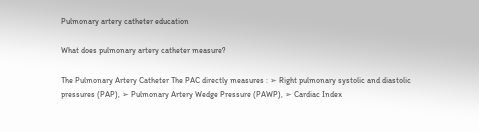Pulmonary artery catheter education

What does pulmonary artery catheter measure?

The Pulmonary Artery Catheter The PAC directly measures : ➢ Right pulmonary systolic and diastolic pressures (PAP), ➢ Pulmonary Artery Wedge Pressure (PAWP), ➢ Cardiac Index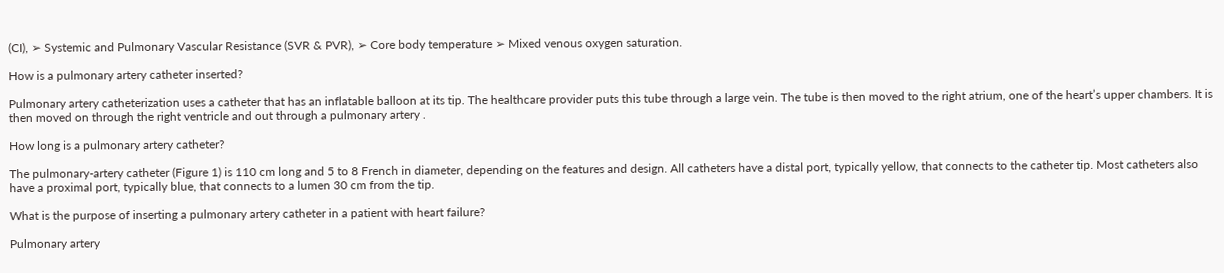(CI), ➢ Systemic and Pulmonary Vascular Resistance (SVR & PVR), ➢ Core body temperature ➢ Mixed venous oxygen saturation.

How is a pulmonary artery catheter inserted?

Pulmonary artery catheterization uses a catheter that has an inflatable balloon at its tip. The healthcare provider puts this tube through a large vein. The tube is then moved to the right atrium, one of the heart’s upper chambers. It is then moved on through the right ventricle and out through a pulmonary artery .

How long is a pulmonary artery catheter?

The pulmonary-artery catheter (Figure 1) is 110 cm long and 5 to 8 French in diameter, depending on the features and design. All catheters have a distal port, typically yellow, that connects to the catheter tip. Most catheters also have a proximal port, typically blue, that connects to a lumen 30 cm from the tip.

What is the purpose of inserting a pulmonary artery catheter in a patient with heart failure?

Pulmonary artery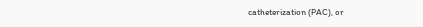catheterization (PAC), or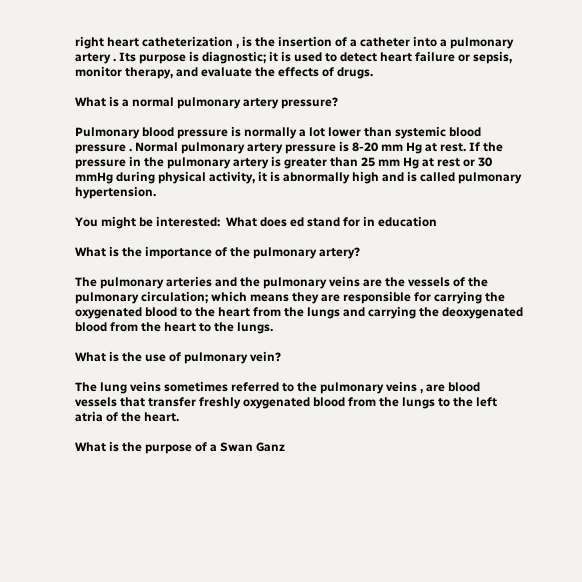right heart catheterization , is the insertion of a catheter into a pulmonary artery . Its purpose is diagnostic; it is used to detect heart failure or sepsis, monitor therapy, and evaluate the effects of drugs.

What is a normal pulmonary artery pressure?

Pulmonary blood pressure is normally a lot lower than systemic blood pressure . Normal pulmonary artery pressure is 8-20 mm Hg at rest. If the pressure in the pulmonary artery is greater than 25 mm Hg at rest or 30 mmHg during physical activity, it is abnormally high and is called pulmonary hypertension.

You might be interested:  What does ed stand for in education

What is the importance of the pulmonary artery?

The pulmonary arteries and the pulmonary veins are the vessels of the pulmonary circulation; which means they are responsible for carrying the oxygenated blood to the heart from the lungs and carrying the deoxygenated blood from the heart to the lungs.

What is the use of pulmonary vein?

The lung veins sometimes referred to the pulmonary veins , are blood vessels that transfer freshly oxygenated blood from the lungs to the left atria of the heart.

What is the purpose of a Swan Ganz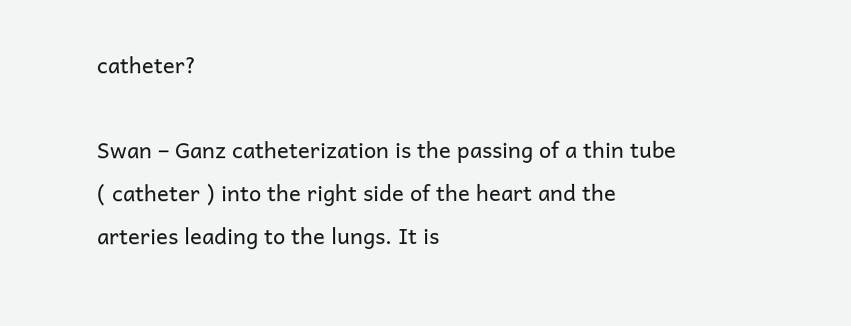catheter?

Swan – Ganz catheterization is the passing of a thin tube ( catheter ) into the right side of the heart and the arteries leading to the lungs. It is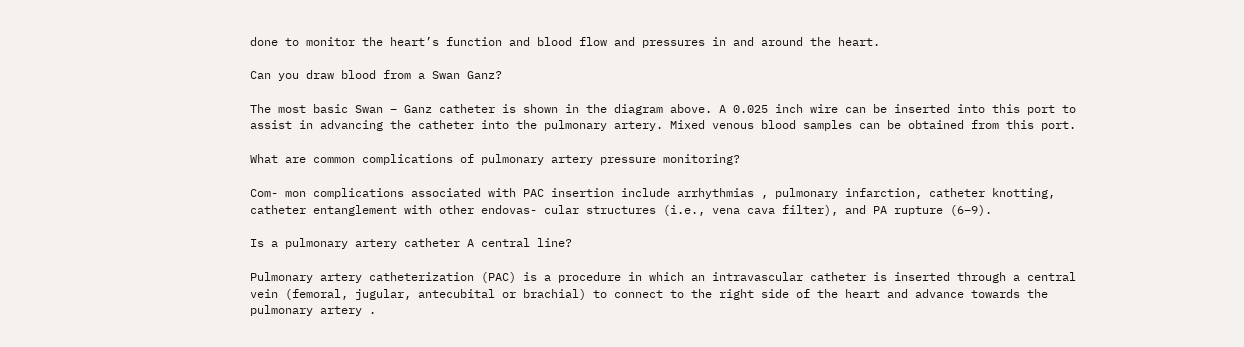done to monitor the heart’s function and blood flow and pressures in and around the heart.

Can you draw blood from a Swan Ganz?

The most basic Swan – Ganz catheter is shown in the diagram above. A 0.025 inch wire can be inserted into this port to assist in advancing the catheter into the pulmonary artery. Mixed venous blood samples can be obtained from this port.

What are common complications of pulmonary artery pressure monitoring?

Com- mon complications associated with PAC insertion include arrhythmias , pulmonary infarction, catheter knotting, catheter entanglement with other endovas- cular structures (i.e., vena cava filter), and PA rupture (6–9).

Is a pulmonary artery catheter A central line?

Pulmonary artery catheterization (PAC) is a procedure in which an intravascular catheter is inserted through a central vein (femoral, jugular, antecubital or brachial) to connect to the right side of the heart and advance towards the pulmonary artery .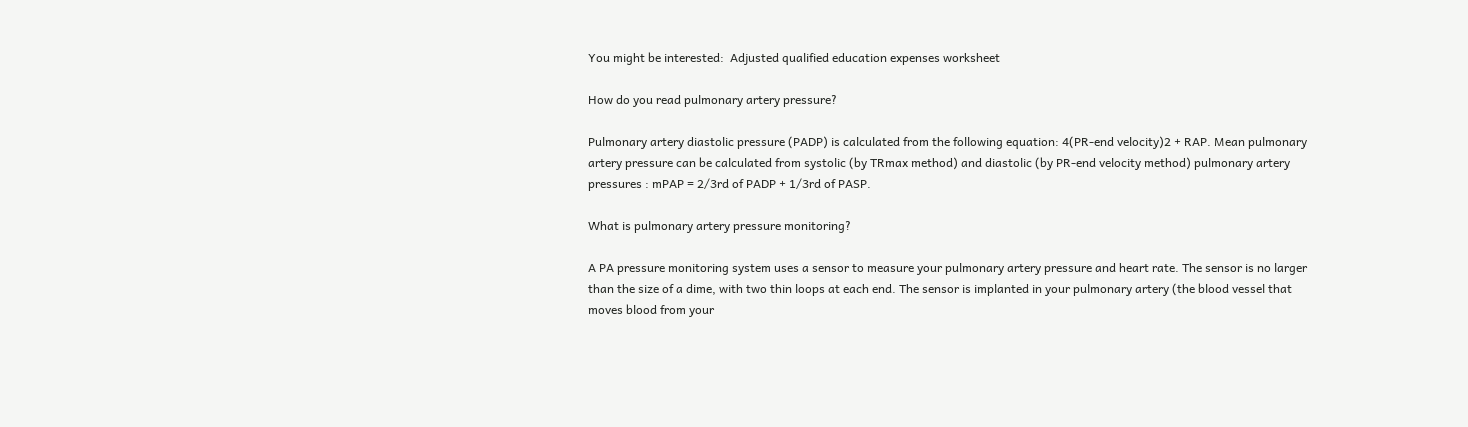You might be interested:  Adjusted qualified education expenses worksheet

How do you read pulmonary artery pressure?

Pulmonary artery diastolic pressure (PADP) is calculated from the following equation: 4(PR-end velocity)2 + RAP. Mean pulmonary artery pressure can be calculated from systolic (by TRmax method) and diastolic (by PR-end velocity method) pulmonary artery pressures : mPAP = 2/3rd of PADP + 1/3rd of PASP.

What is pulmonary artery pressure monitoring?

A PA pressure monitoring system uses a sensor to measure your pulmonary artery pressure and heart rate. The sensor is no larger than the size of a dime, with two thin loops at each end. The sensor is implanted in your pulmonary artery (the blood vessel that moves blood from your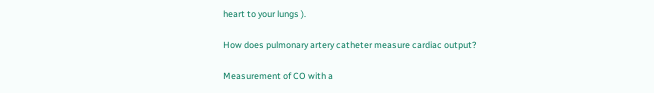heart to your lungs ).

How does pulmonary artery catheter measure cardiac output?

Measurement of CO with a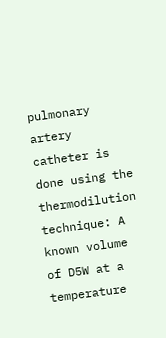pulmonary artery catheter is done using the thermodilution technique: A known volume of D5W at a temperature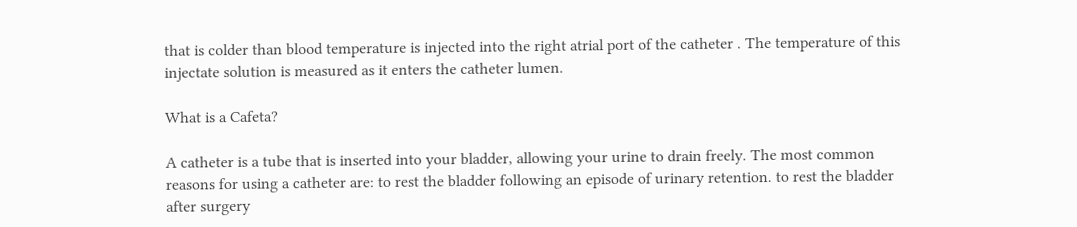that is colder than blood temperature is injected into the right atrial port of the catheter . The temperature of this injectate solution is measured as it enters the catheter lumen.

What is a Cafeta?

A catheter is a tube that is inserted into your bladder, allowing your urine to drain freely. The most common reasons for using a catheter are: to rest the bladder following an episode of urinary retention. to rest the bladder after surgery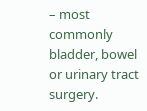– most commonly bladder, bowel or urinary tract surgery.